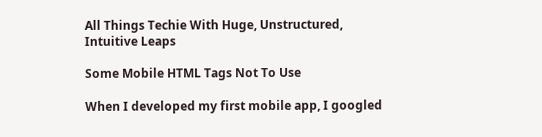All Things Techie With Huge, Unstructured, Intuitive Leaps

Some Mobile HTML Tags Not To Use

When I developed my first mobile app, I googled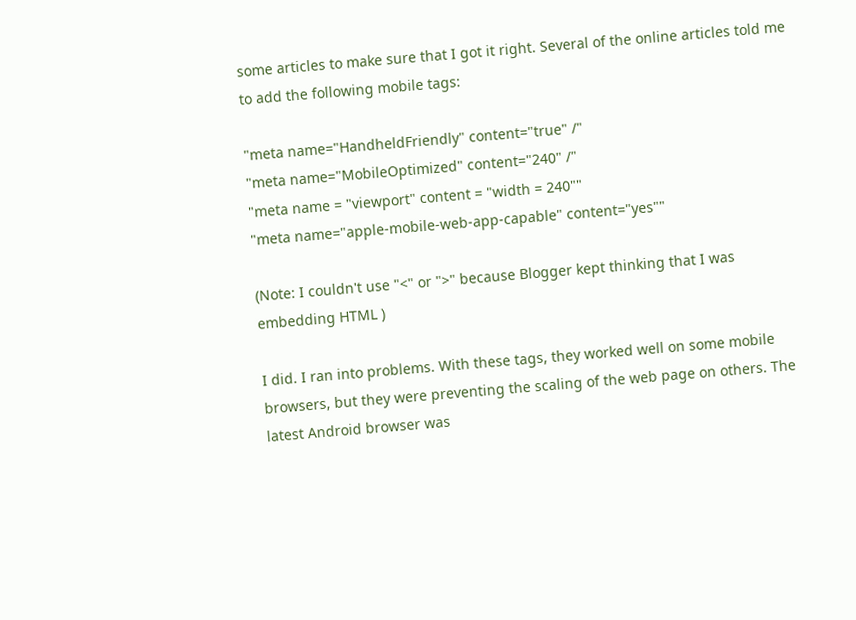some articles to make sure that I got it right. Several of the online articles told me to add the following mobile tags:

"meta name="HandheldFriendly" content="true" /"
"meta name="MobileOptimized" content="240" /"
"meta name = "viewport" content = "width = 240""
"meta name="apple-mobile-web-app-capable" content="yes""

(Note: I couldn't use "<" or ">" because Blogger kept thinking that I was embedding HTML )

I did. I ran into problems. With these tags, they worked well on some mobile browsers, but they were preventing the scaling of the web page on others. The latest Android browser was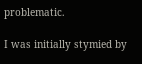problematic.

I was initially stymied by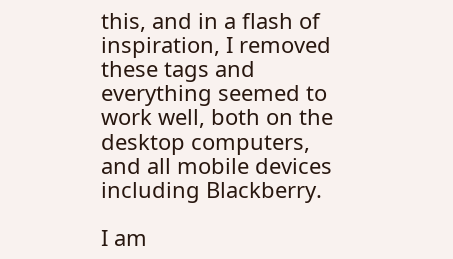this, and in a flash of inspiration, I removed these tags and everything seemed to work well, both on the desktop computers, and all mobile devices including Blackberry.

I am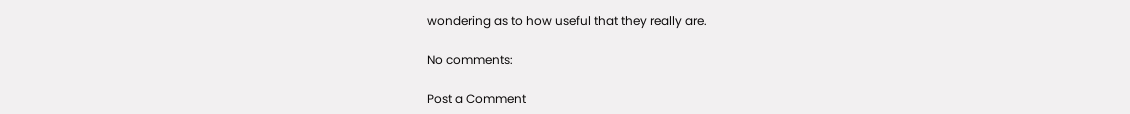wondering as to how useful that they really are.

No comments:

Post a Comment